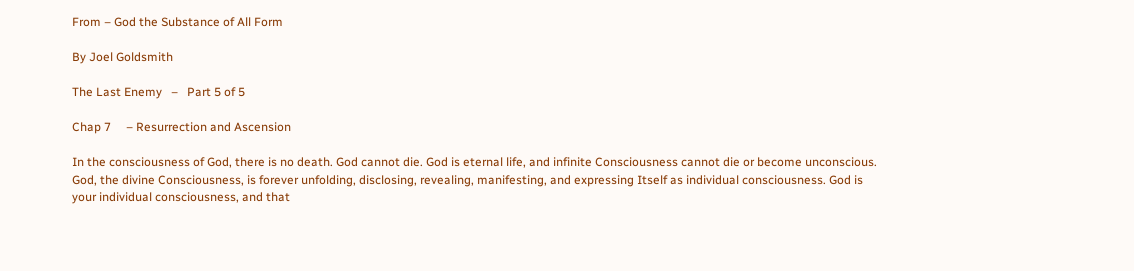From – God the Substance of All Form

By Joel Goldsmith

The Last Enemy   –   Part 5 of 5

Chap 7     – Resurrection and Ascension

In the consciousness of God, there is no death. God cannot die. God is eternal life, and infinite Consciousness cannot die or become unconscious. God, the divine Consciousness, is forever unfolding, disclosing, revealing, manifesting, and expressing Itself as individual consciousness. God is your individual consciousness, and that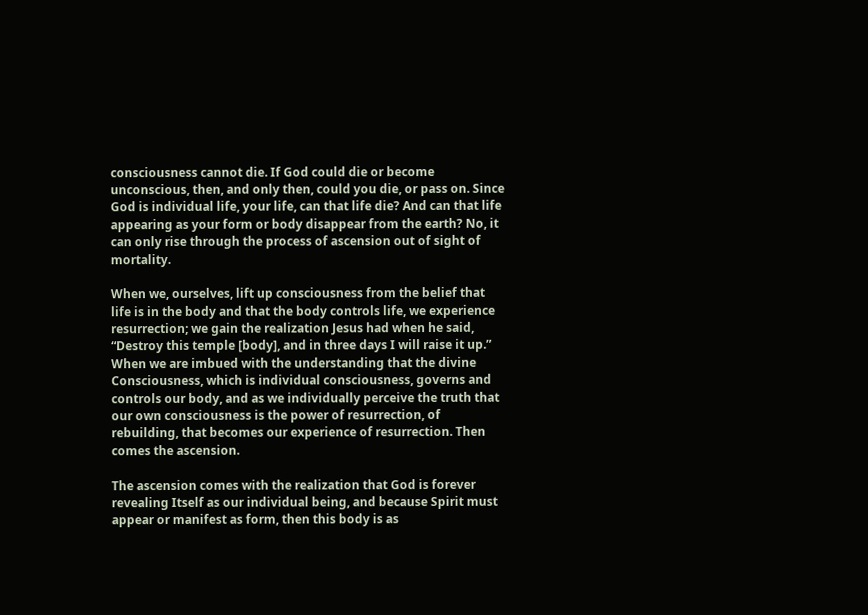consciousness cannot die. If God could die or become unconscious, then, and only then, could you die, or pass on. Since God is individual life, your life, can that life die? And can that life appearing as your form or body disappear from the earth? No, it can only rise through the process of ascension out of sight of mortality.

When we, ourselves, lift up consciousness from the belief that life is in the body and that the body controls life, we experience resurrection; we gain the realization Jesus had when he said, “Destroy this temple [body], and in three days I will raise it up.” When we are imbued with the understanding that the divine Consciousness, which is individual consciousness, governs and controls our body, and as we individually perceive the truth that our own consciousness is the power of resurrection, of rebuilding, that becomes our experience of resurrection. Then comes the ascension.

The ascension comes with the realization that God is forever revealing Itself as our individual being, and because Spirit must appear or manifest as form, then this body is as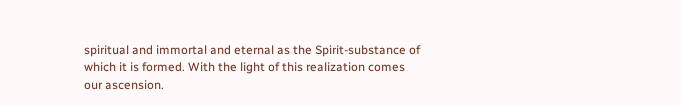spiritual and immortal and eternal as the Spirit-substance of which it is formed. With the light of this realization comes our ascension.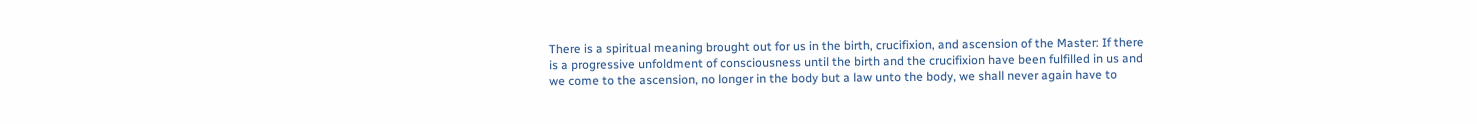There is a spiritual meaning brought out for us in the birth, crucifixion, and ascension of the Master: If there is a progressive unfoldment of consciousness until the birth and the crucifixion have been fulfilled in us and we come to the ascension, no longer in the body but a law unto the body, we shall never again have to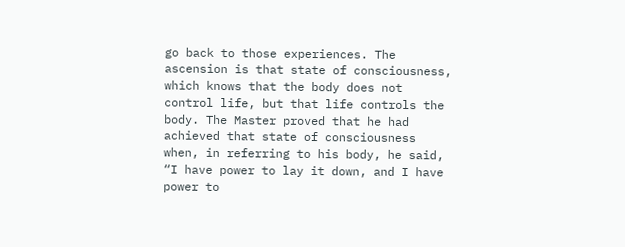go back to those experiences. The ascension is that state of consciousness, which knows that the body does not control life, but that life controls the body. The Master proved that he had achieved that state of consciousness when, in referring to his body, he said, “I have power to lay it down, and I have power to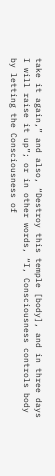take it again,” and also, “Destroy this temple [body], and in three days I will raise it up”; or in other words, “I, Consciousness controls body by letting the Consciousness of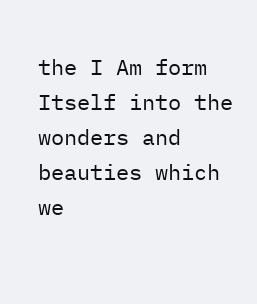the I Am form Itself into the wonders and beauties which we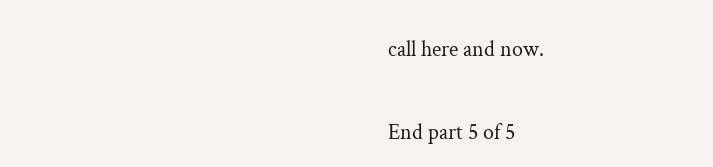call here and now.

End part 5 of 5